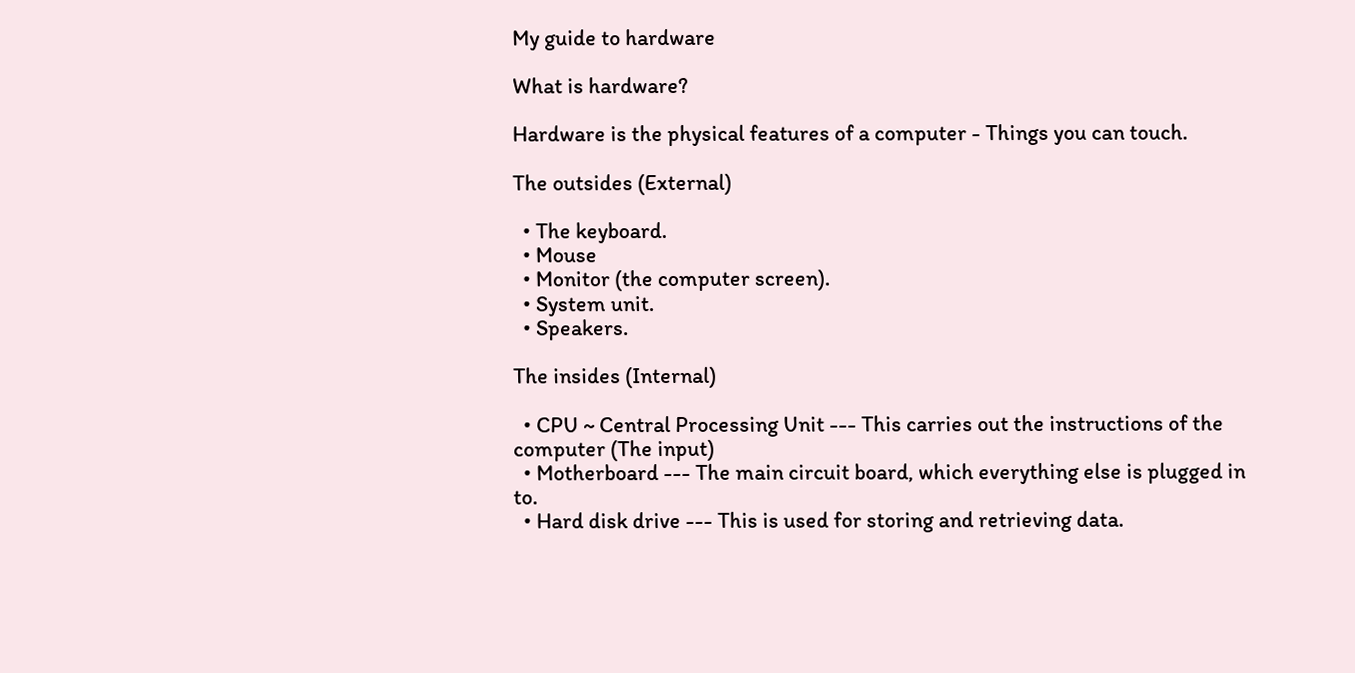My guide to hardware

What is hardware?

Hardware is the physical features of a computer - Things you can touch.

The outsides (External)

  • The keyboard.
  • Mouse
  • Monitor (the computer screen).
  • System unit.
  • Speakers.

The insides (Internal)

  • CPU ~ Central Processing Unit --- This carries out the instructions of the computer (The input)
  • Motherboard --- The main circuit board, which everything else is plugged in to.
  • Hard disk drive --- This is used for storing and retrieving data.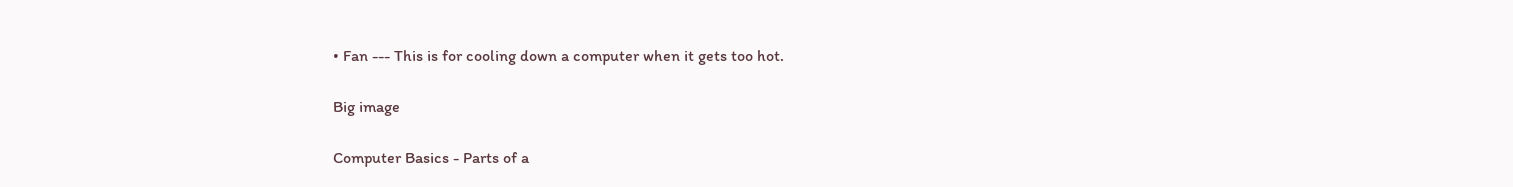• Fan --- This is for cooling down a computer when it gets too hot.

Big image

Computer Basics - Parts of a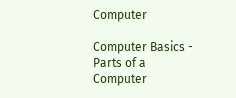Computer

Computer Basics - Parts of a Computer